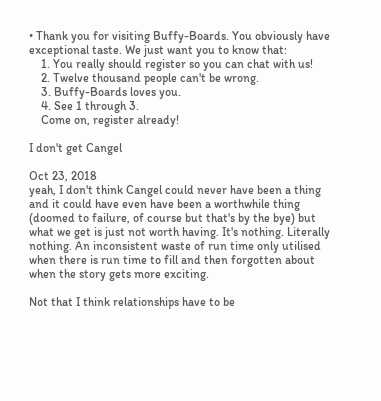• Thank you for visiting Buffy-Boards. You obviously have exceptional taste. We just want you to know that:
    1. You really should register so you can chat with us!
    2. Twelve thousand people can't be wrong.
    3. Buffy-Boards loves you.
    4. See 1 through 3.
    Come on, register already!

I don't get Cangel

Oct 23, 2018
yeah, I don't think Cangel could never have been a thing and it could have even have been a worthwhile thing (doomed to failure, of course but that's by the bye) but what we get is just not worth having. It's nothing. Literally nothing. An inconsistent waste of run time only utilised when there is run time to fill and then forgotten about when the story gets more exciting.

Not that I think relationships have to be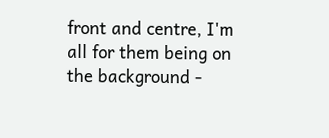front and centre, I'm all for them being on the background -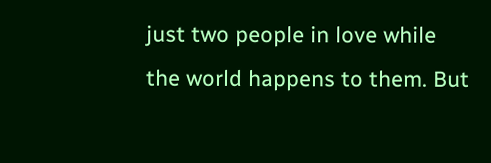just two people in love while the world happens to them. But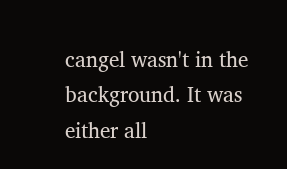cangel wasn't in the background. It was either all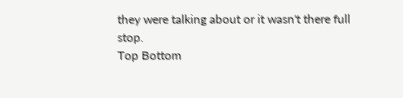they were talking about or it wasn't there full stop.
Top Bottom